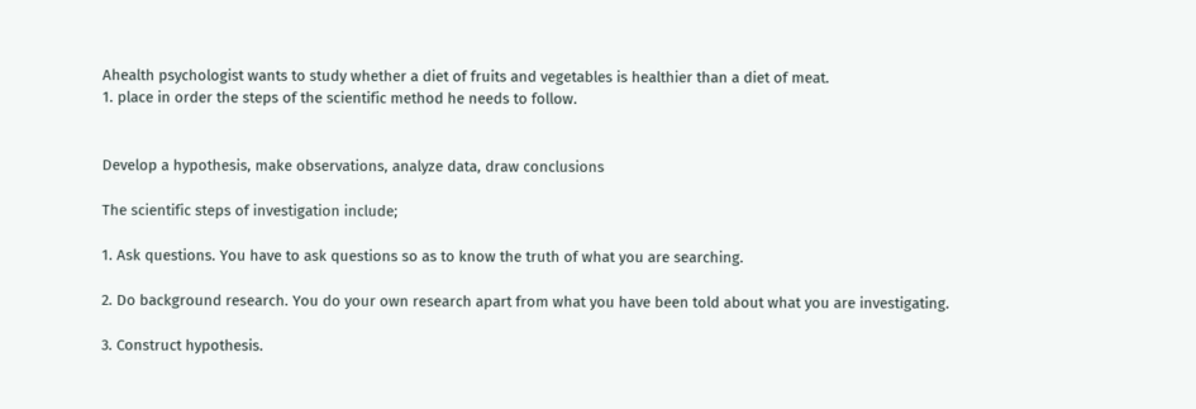Ahealth psychologist wants to study whether a diet of fruits and vegetables is healthier than a diet of meat.
1. place in order the steps of the scientific method he needs to follow.


Develop a hypothesis, make observations, analyze data, draw conclusions

The scientific steps of investigation include;

1. Ask questions. You have to ask questions so as to know the truth of what you are searching.

2. Do background research. You do your own research apart from what you have been told about what you are investigating.

3. Construct hypothesis.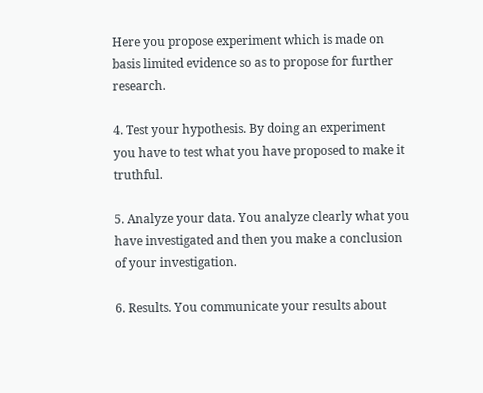Here you propose experiment which is made on basis limited evidence so as to propose for further research.

4. Test your hypothesis. By doing an experiment you have to test what you have proposed to make it truthful.

5. Analyze your data. You analyze clearly what you have investigated and then you make a conclusion of your investigation.

6. Results. You communicate your results about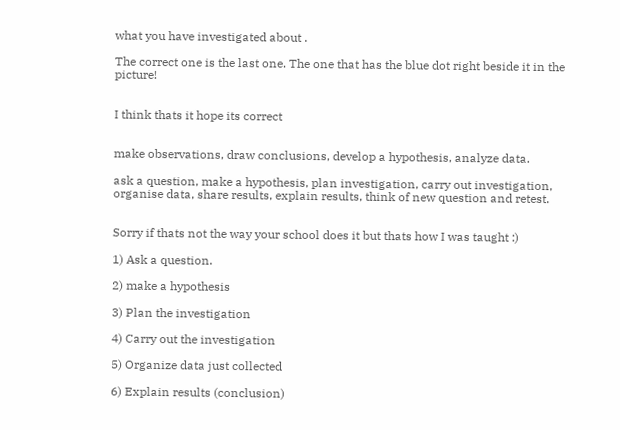what you have investigated about .

The correct one is the last one. The one that has the blue dot right beside it in the picture!


I think thats it hope its correct


make observations, draw conclusions, develop a hypothesis, analyze data.

ask a question, make a hypothesis, plan investigation, carry out investigation, organise data, share results, explain results, think of new question and retest.


Sorry if thats not the way your school does it but thats how I was taught :)

1) Ask a question.

2) make a hypothesis

3) Plan the investigation

4) Carry out the investigation

5) Organize data just collected

6) Explain results (conclusion)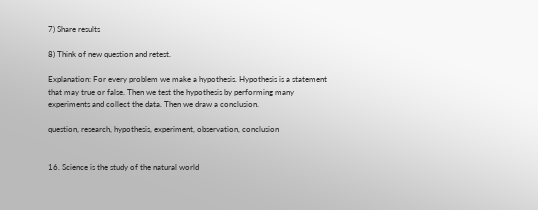7) Share results

8) Think of new question and retest.

Explanation: For every problem we make a hypothesis. Hypothesis is a statement that may true or false. Then we test the hypothesis by performing many experiments and collect the data. Then we draw a conclusion.

question, research, hypothesis, experiment, observation, conclusion


16. Science is the study of the natural world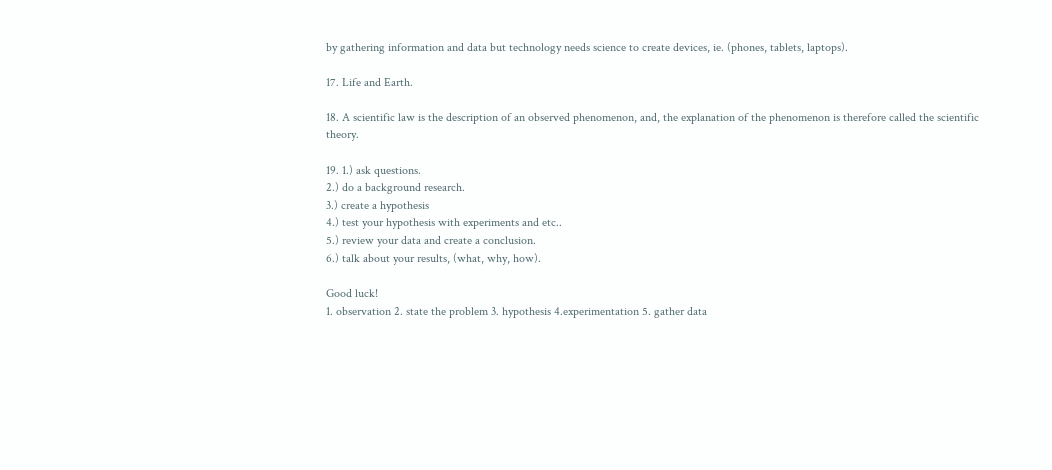by gathering information and data but technology needs science to create devices, ie. (phones, tablets, laptops).

17. Life and Earth.

18. A scientific law is the description of an observed phenomenon, and, the explanation of the phenomenon is therefore called the scientific theory.

19. 1.) ask questions.
2.) do a background research.
3.) create a hypothesis
4.) test your hypothesis with experiments and etc..
5.) review your data and create a conclusion.
6.) talk about your results, (what, why, how).

Good luck!
1. observation 2. state the problem 3. hypothesis 4.experimentation 5. gather data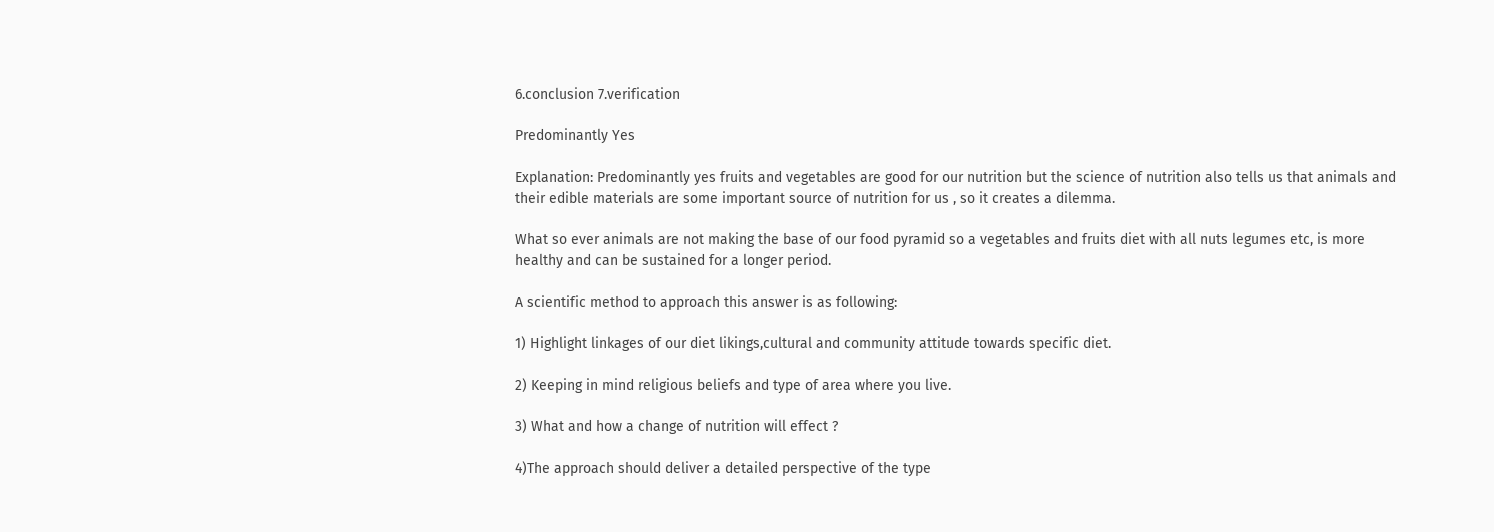6.conclusion 7.verification

Predominantly Yes

Explanation: Predominantly yes fruits and vegetables are good for our nutrition but the science of nutrition also tells us that animals and their edible materials are some important source of nutrition for us , so it creates a dilemma.

What so ever animals are not making the base of our food pyramid so a vegetables and fruits diet with all nuts legumes etc, is more healthy and can be sustained for a longer period.

A scientific method to approach this answer is as following:

1) Highlight linkages of our diet likings,cultural and community attitude towards specific diet.

2) Keeping in mind religious beliefs and type of area where you live.

3) What and how a change of nutrition will effect ?

4)The approach should deliver a detailed perspective of the type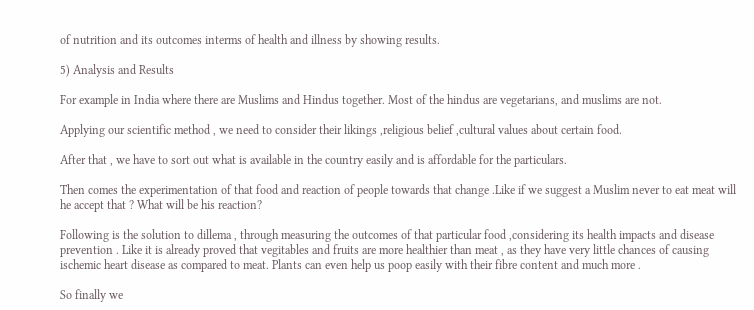of nutrition and its outcomes interms of health and illness by showing results.

5) Analysis and Results

For example in India where there are Muslims and Hindus together. Most of the hindus are vegetarians, and muslims are not.

Applying our scientific method , we need to consider their likings ,religious belief ,cultural values about certain food.

After that , we have to sort out what is available in the country easily and is affordable for the particulars.

Then comes the experimentation of that food and reaction of people towards that change .Like if we suggest a Muslim never to eat meat will he accept that ? What will be his reaction?

Following is the solution to dillema , through measuring the outcomes of that particular food ,considering its health impacts and disease prevention . Like it is already proved that vegitables and fruits are more healthier than meat , as they have very little chances of causing ischemic heart disease as compared to meat. Plants can even help us poop easily with their fibre content and much more .

So finally we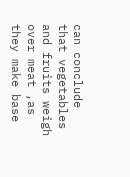can conclude that vegetables and fruits weigh over meat ,as they make base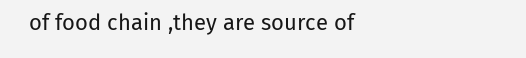of food chain ,they are source of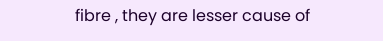fibre , they are lesser cause of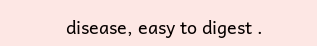disease, easy to digest .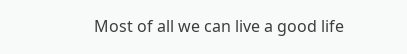Most of all we can live a good life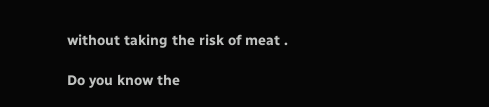without taking the risk of meat .

Do you know the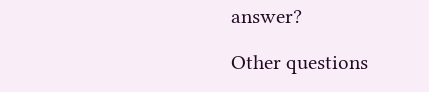answer?

Other questions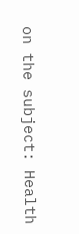on the subject: Health